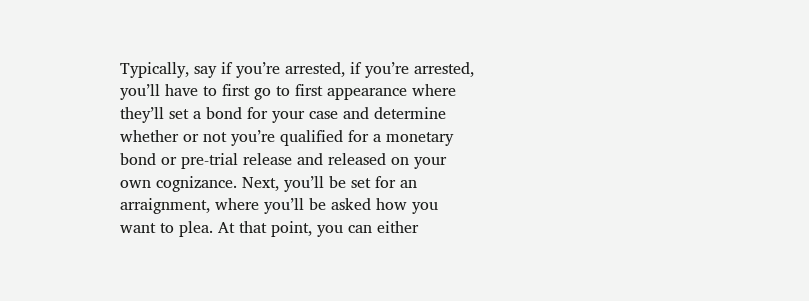Typically, say if you’re arrested, if you’re arrested, you’ll have to first go to first appearance where they’ll set a bond for your case and determine whether or not you’re qualified for a monetary bond or pre-trial release and released on your own cognizance. Next, you’ll be set for an arraignment, where you’ll be asked how you want to plea. At that point, you can either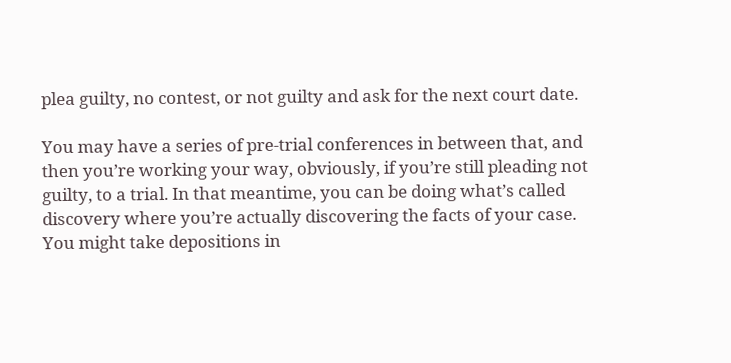plea guilty, no contest, or not guilty and ask for the next court date.

You may have a series of pre-trial conferences in between that, and then you’re working your way, obviously, if you’re still pleading not guilty, to a trial. In that meantime, you can be doing what’s called discovery where you’re actually discovering the facts of your case. You might take depositions in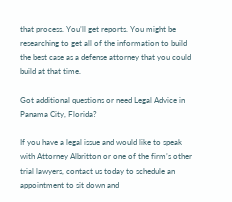that process. You’ll get reports. You might be researching to get all of the information to build the best case as a defense attorney that you could build at that time.

Got additional questions or need Legal Advice in Panama City, Florida?

If you have a legal issue and would like to speak with Attorney Albritton or one of the firm’s other trial lawyers, contact us today to schedule an appointment to sit down and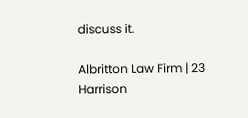discuss it.

Albritton Law Firm | 23 Harrison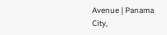Avenue | Panama City,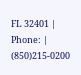FL 32401 | Phone: | (850)215-0200